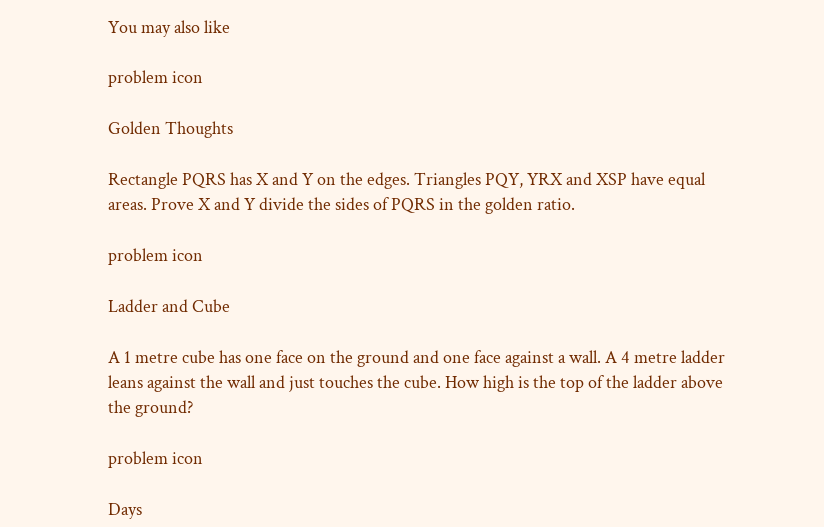You may also like

problem icon

Golden Thoughts

Rectangle PQRS has X and Y on the edges. Triangles PQY, YRX and XSP have equal areas. Prove X and Y divide the sides of PQRS in the golden ratio.

problem icon

Ladder and Cube

A 1 metre cube has one face on the ground and one face against a wall. A 4 metre ladder leans against the wall and just touches the cube. How high is the top of the ladder above the ground?

problem icon

Days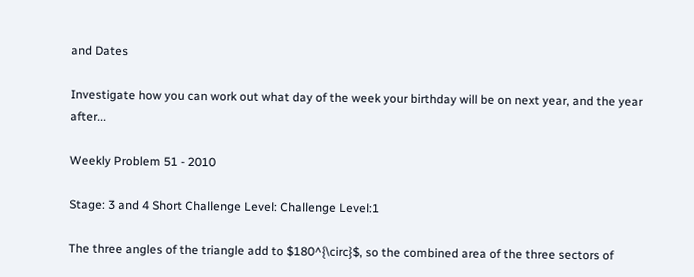and Dates

Investigate how you can work out what day of the week your birthday will be on next year, and the year after...

Weekly Problem 51 - 2010

Stage: 3 and 4 Short Challenge Level: Challenge Level:1

The three angles of the triangle add to $180^{\circ}$, so the combined area of the three sectors of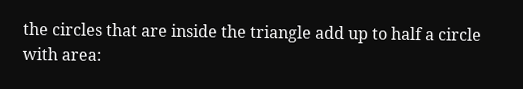the circles that are inside the triangle add up to half a circle with area: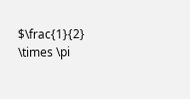$\frac{1}{2} \times \pi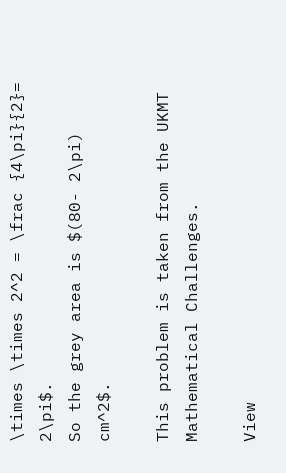\times \times 2^2 = \frac {4\pi}{2}= 2\pi$.
So the grey area is $(80- 2\pi) cm^2$.

This problem is taken from the UKMT Mathematical Challenges.

View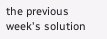the previous week's solution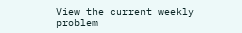View the current weekly problem